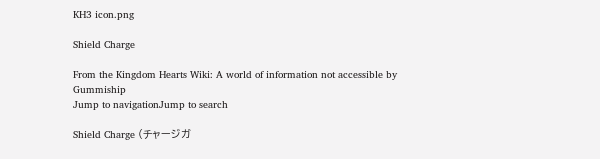KH3 icon.png

Shield Charge

From the Kingdom Hearts Wiki: A world of information not accessible by Gummiship
Jump to navigationJump to search

Shield Charge (チャージガ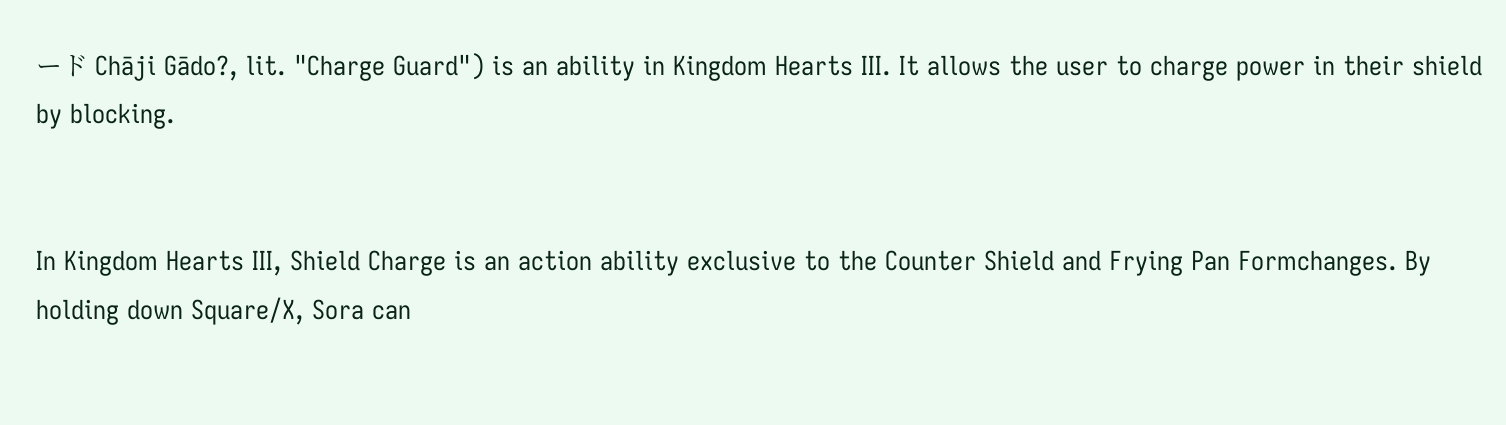ード Chāji Gādo?, lit. "Charge Guard") is an ability in Kingdom Hearts III. It allows the user to charge power in their shield by blocking.


In Kingdom Hearts III, Shield Charge is an action ability exclusive to the Counter Shield and Frying Pan Formchanges. By holding down Square/X, Sora can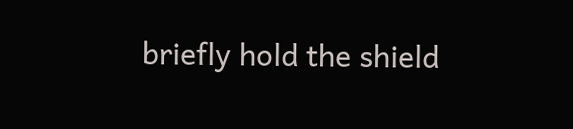briefly hold the shield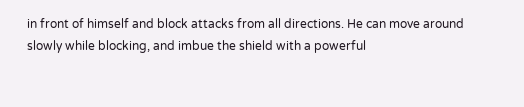in front of himself and block attacks from all directions. He can move around slowly while blocking, and imbue the shield with a powerful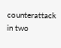counterattack in two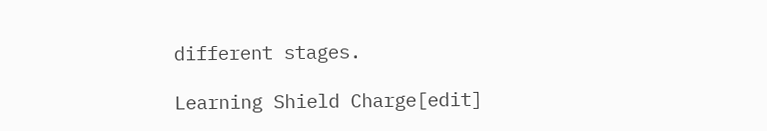different stages.

Learning Shield Charge[edit]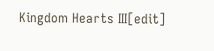Kingdom Hearts III[edit]